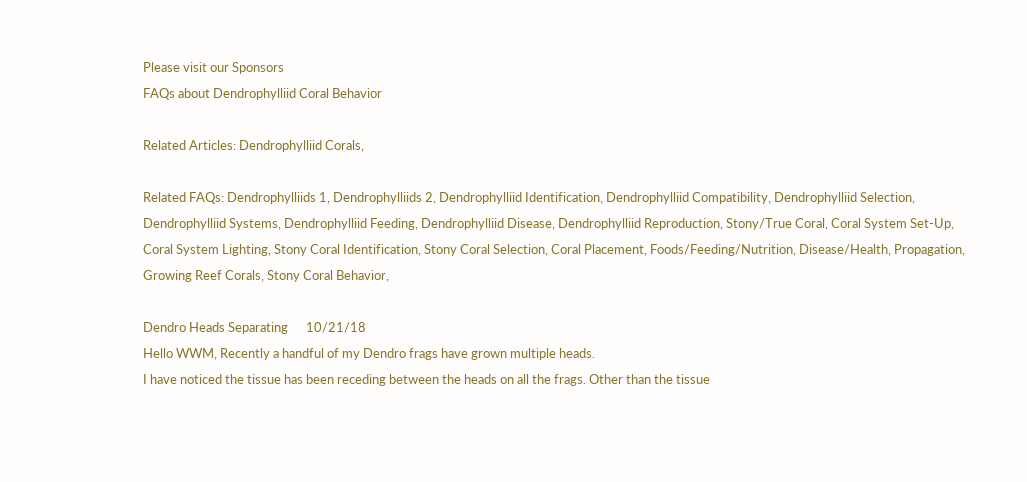Please visit our Sponsors
FAQs about Dendrophylliid Coral Behavior

Related Articles: Dendrophylliid Corals,

Related FAQs: Dendrophylliids 1, Dendrophylliids 2, Dendrophylliid Identification, Dendrophylliid Compatibility, Dendrophylliid Selection, Dendrophylliid Systems, Dendrophylliid Feeding, Dendrophylliid Disease, Dendrophylliid Reproduction, Stony/True Coral, Coral System Set-Up, Coral System Lighting, Stony Coral Identification, Stony Coral Selection, Coral Placement, Foods/Feeding/Nutrition, Disease/Health, Propagation, Growing Reef Corals, Stony Coral Behavior,

Dendro Heads Separating      10/21/18
Hello WWM, Recently a handful of my Dendro frags have grown multiple heads.
I have noticed the tissue has been receding between the heads on all the frags. Other than the tissue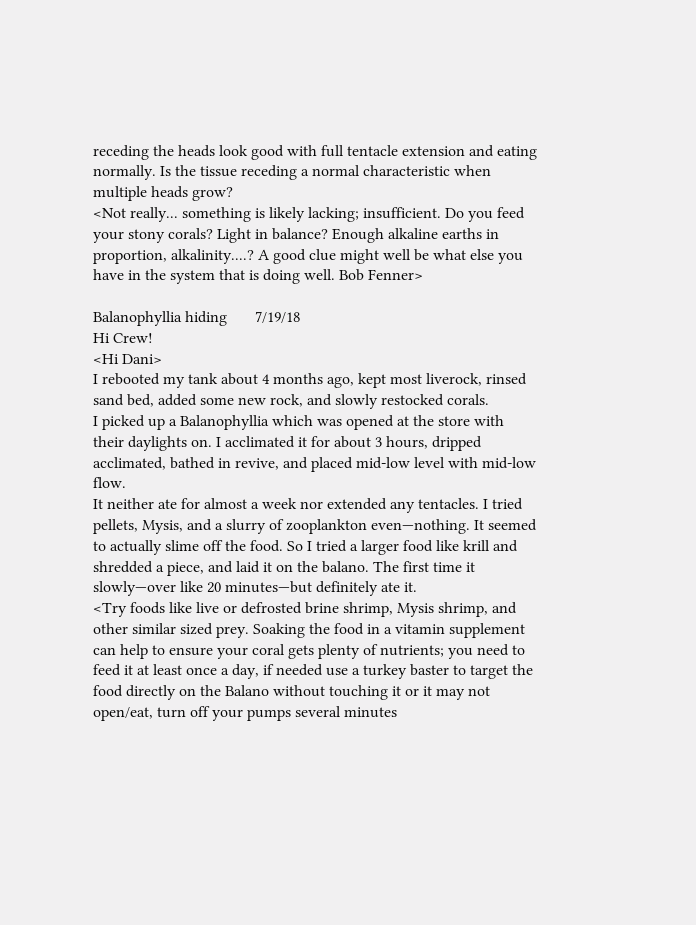receding the heads look good with full tentacle extension and eating normally. Is the tissue receding a normal characteristic when multiple heads grow?
<Not really... something is likely lacking; insufficient. Do you feed your stony corals? Light in balance? Enough alkaline earths in proportion, alkalinity....? A good clue might well be what else you have in the system that is doing well. Bob Fenner>

Balanophyllia hiding       7/19/18
Hi Crew!
<Hi Dani>
I rebooted my tank about 4 months ago, kept most liverock, rinsed sand bed, added some new rock, and slowly restocked corals.
I picked up a Balanophyllia which was opened at the store with their daylights on. I acclimated it for about 3 hours, dripped acclimated, bathed in revive, and placed mid-low level with mid-low flow.
It neither ate for almost a week nor extended any tentacles. I tried pellets, Mysis, and a slurry of zooplankton even—nothing. It seemed to actually slime off the food. So I tried a larger food like krill and shredded a piece, and laid it on the balano. The first time it slowly—over like 20 minutes—but definitely ate it.
<Try foods like live or defrosted brine shrimp, Mysis shrimp, and other similar sized prey. Soaking the food in a vitamin supplement can help to ensure your coral gets plenty of nutrients; you need to feed it at least once a day, if needed use a turkey baster to target the food directly on the Balano without touching it or it may not open/eat, turn off your pumps several minutes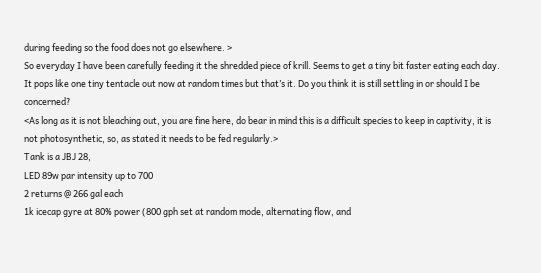during feeding so the food does not go elsewhere. >
So everyday I have been carefully feeding it the shredded piece of krill. Seems to get a tiny bit faster eating each day. It pops like one tiny tentacle out now at random times but that’s it. Do you think it is still settling in or should I be concerned?
<As long as it is not bleaching out, you are fine here, do bear in mind this is a difficult species to keep in captivity, it is not photosynthetic, so, as stated it needs to be fed regularly.>
Tank is a JBJ 28,
LED 89w par intensity up to 700
2 returns @ 266 gal each
1k icecap gyre at 80% power (800 gph set at random mode, alternating flow, and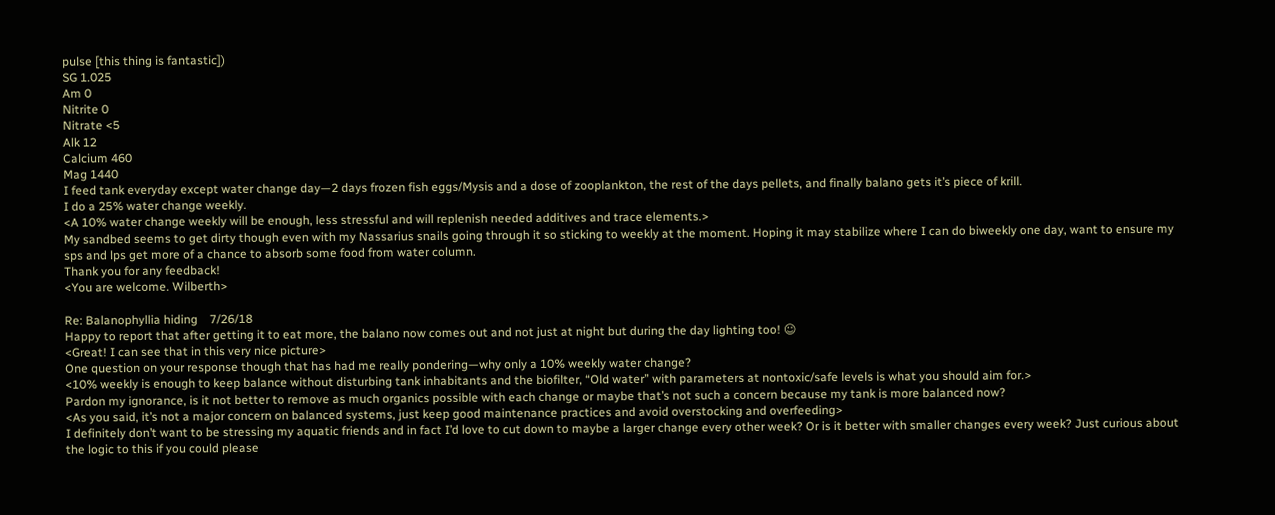pulse [this thing is fantastic])
SG 1.025
Am 0
Nitrite 0
Nitrate <5
Alk 12
Calcium 460
Mag 1440
I feed tank everyday except water change day—2 days frozen fish eggs/Mysis and a dose of zooplankton, the rest of the days pellets, and finally balano gets it’s piece of krill.
I do a 25% water change weekly.
<A 10% water change weekly will be enough, less stressful and will replenish needed additives and trace elements.>
My sandbed seems to get dirty though even with my Nassarius snails going through it so sticking to weekly at the moment. Hoping it may stabilize where I can do biweekly one day, want to ensure my sps and lps get more of a chance to absorb some food from water column.
Thank you for any feedback!
<You are welcome. Wilberth>

Re: Balanophyllia hiding    7/26/18
Happy to report that after getting it to eat more, the balano now comes out and not just at night but during the day lighting too! ☺
<Great! I can see that in this very nice picture>
One question on your response though that has had me really pondering—why only a 10% weekly water change?
<10% weekly is enough to keep balance without disturbing tank inhabitants and the biofilter, “Old water” with parameters at nontoxic/safe levels is what you should aim for.>
Pardon my ignorance, is it not better to remove as much organics possible with each change or maybe that’s not such a concern because my tank is more balanced now?
<As you said, it’s not a major concern on balanced systems, just keep good maintenance practices and avoid overstocking and overfeeding>
I definitely don’t want to be stressing my aquatic friends and in fact I’d love to cut down to maybe a larger change every other week? Or is it better with smaller changes every week? Just curious about the logic to this if you could please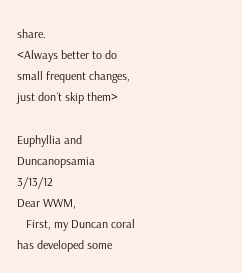share.
<Always better to do small frequent changes, just don´t skip them>

Euphyllia and Duncanopsamia     3/13/12
Dear WWM,
   First, my Duncan coral has developed some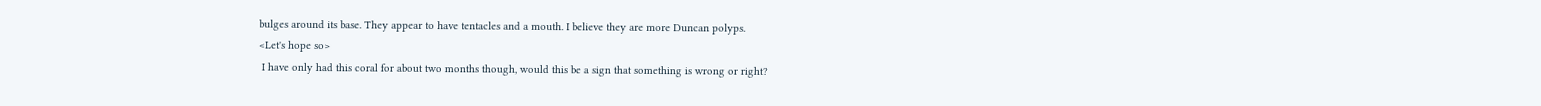bulges around its base. They appear to have tentacles and a mouth. I believe they are more Duncan polyps.
<Let's hope so>
 I have only had this coral for about two months though, would this be a sign that something is wrong or right?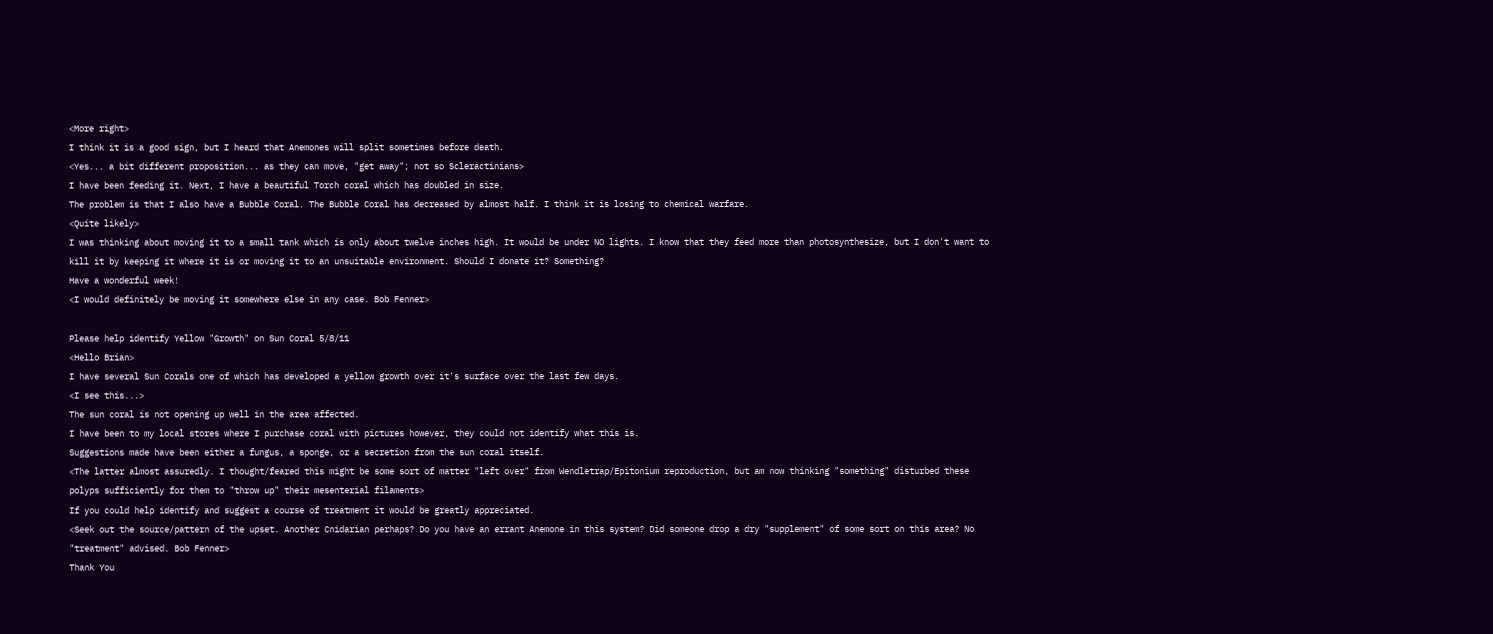<More right>
I think it is a good sign, but I heard that Anemones will split sometimes before death.
<Yes... a bit different proposition... as they can move, "get away"; not so Scleractinians>
I have been feeding it. Next, I have a beautiful Torch coral which has doubled in size.
The problem is that I also have a Bubble Coral. The Bubble Coral has decreased by almost half. I think it is losing to chemical warfare.
<Quite likely>
I was thinking about moving it to a small tank which is only about twelve inches high. It would be under NO lights. I know that they feed more than photosynthesize, but I don't want to kill it by keeping it where it is or moving it to an unsuitable environment. Should I donate it? Something?
Have a wonderful week!
<I would definitely be moving it somewhere else in any case. Bob Fenner>

Please help identify Yellow "Growth" on Sun Coral 5/8/11
<Hello Brian>
I have several Sun Corals one of which has developed a yellow growth over it's surface over the last few days.
<I see this...>
The sun coral is not opening up well in the area affected.
I have been to my local stores where I purchase coral with pictures however, they could not identify what this is.
Suggestions made have been either a fungus, a sponge, or a secretion from the sun coral itself.
<The latter almost assuredly. I thought/feared this might be some sort of matter "left over" from Wendletrap/Epitonium reproduction, but am now thinking "something" disturbed these polyps sufficiently for them to "throw up" their mesenterial filaments>
If you could help identify and suggest a course of treatment it would be greatly appreciated.
<Seek out the source/pattern of the upset. Another Cnidarian perhaps? Do you have an errant Anemone in this system? Did someone drop a dry "supplement" of some sort on this area? No "treatment" advised. Bob Fenner>
Thank You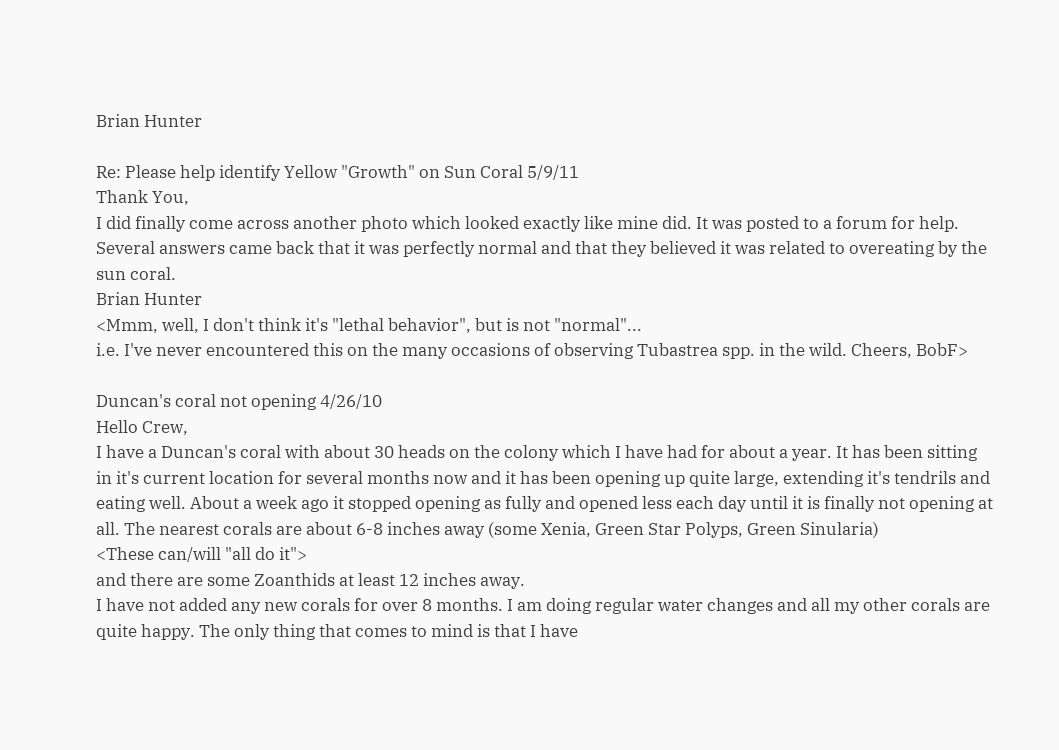Brian Hunter

Re: Please help identify Yellow "Growth" on Sun Coral 5/9/11
Thank You,
I did finally come across another photo which looked exactly like mine did. It was posted to a forum for help. Several answers came back that it was perfectly normal and that they believed it was related to overeating by the sun coral.
Brian Hunter
<Mmm, well, I don't think it's "lethal behavior", but is not "normal"...
i.e. I've never encountered this on the many occasions of observing Tubastrea spp. in the wild. Cheers, BobF>

Duncan's coral not opening 4/26/10
Hello Crew,
I have a Duncan's coral with about 30 heads on the colony which I have had for about a year. It has been sitting in it's current location for several months now and it has been opening up quite large, extending it's tendrils and eating well. About a week ago it stopped opening as fully and opened less each day until it is finally not opening at all. The nearest corals are about 6-8 inches away (some Xenia, Green Star Polyps, Green Sinularia)
<These can/will "all do it">
and there are some Zoanthids at least 12 inches away.
I have not added any new corals for over 8 months. I am doing regular water changes and all my other corals are quite happy. The only thing that comes to mind is that I have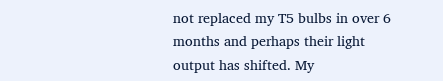not replaced my T5 bulbs in over 6 months and perhaps their light output has shifted. My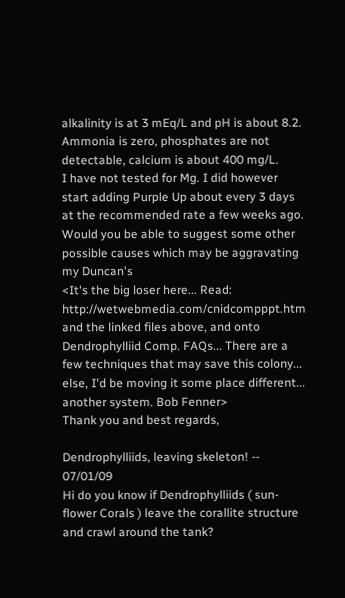alkalinity is at 3 mEq/L and pH is about 8.2.
Ammonia is zero, phosphates are not detectable, calcium is about 400 mg/L.
I have not tested for Mg. I did however start adding Purple Up about every 3 days at the recommended rate a few weeks ago. Would you be able to suggest some other possible causes which may be aggravating my Duncan's
<It's the big loser here... Read: http://wetwebmedia.com/cnidcompppt.htm
and the linked files above, and onto Dendrophylliid Comp. FAQs... There are a few techniques that may save this colony... else, I'd be moving it some place different... another system. Bob Fenner>
Thank you and best regards,

Dendrophylliids, leaving skeleton! -- 07/01/09
Hi do you know if Dendrophylliids ( sun- flower Corals ) leave the corallite structure and crawl around the tank?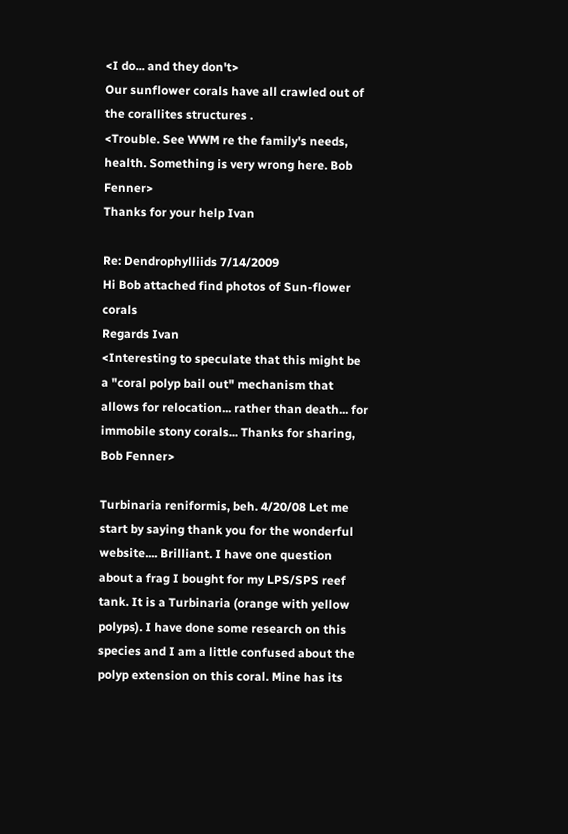<I do... and they don't>
Our sunflower corals have all crawled out of the corallites structures .
<Trouble. See WWM re the family's needs, health. Something is very wrong here. Bob Fenner>
Thanks for your help Ivan

Re: Dendrophylliids 7/14/2009
Hi Bob attached find photos of Sun-flower corals
Regards Ivan
<Interesting to speculate that this might be a "coral polyp bail out" mechanism that allows for relocation... rather than death... for immobile stony corals... Thanks for sharing, Bob Fenner>

Turbinaria reniformis, beh. 4/20/08 Let me start by saying thank you for the wonderful website.... Brilliant. I have one question about a frag I bought for my LPS/SPS reef tank. It is a Turbinaria (orange with yellow polyps). I have done some research on this species and I am a little confused about the polyp extension on this coral. Mine has its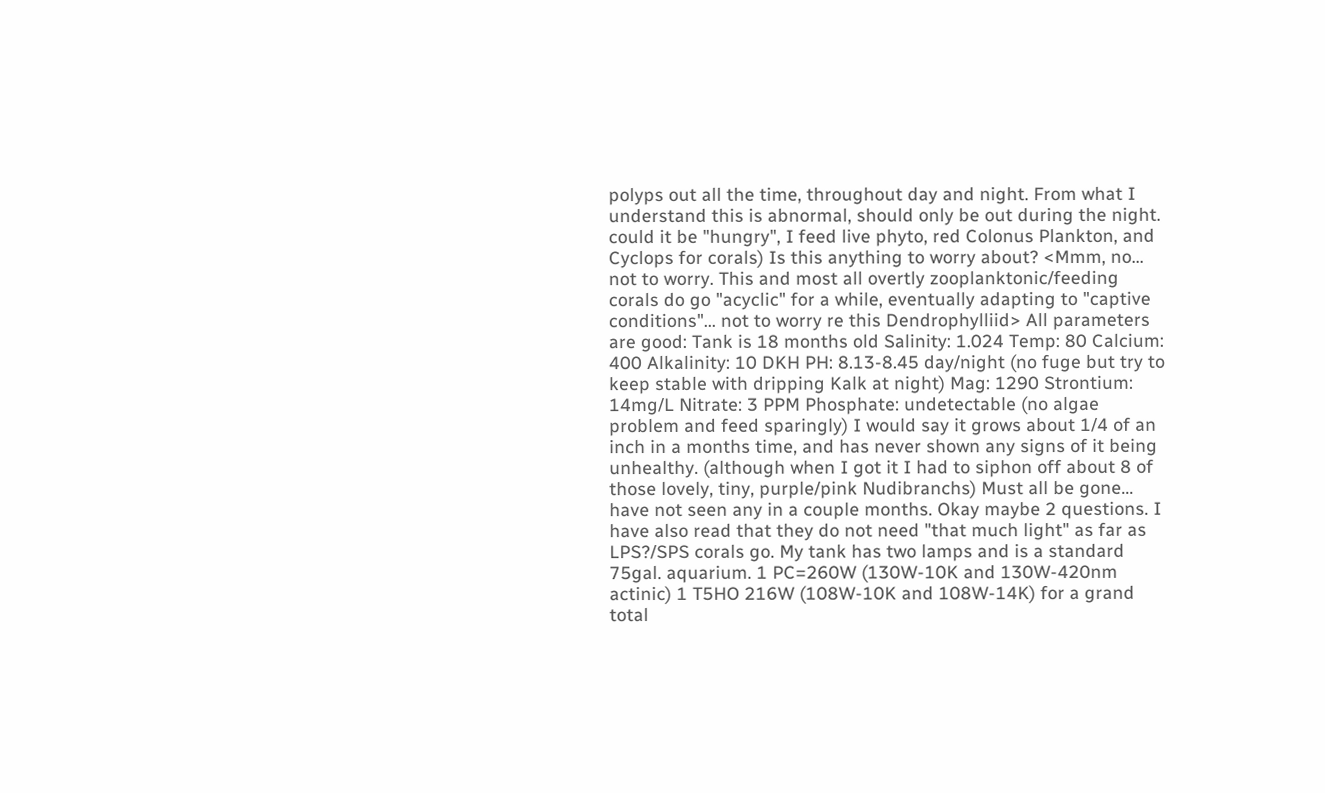polyps out all the time, throughout day and night. From what I understand this is abnormal, should only be out during the night. could it be "hungry", I feed live phyto, red Colonus Plankton, and Cyclops for corals) Is this anything to worry about? <Mmm, no... not to worry. This and most all overtly zooplanktonic/feeding corals do go "acyclic" for a while, eventually adapting to "captive conditions"... not to worry re this Dendrophylliid> All parameters are good: Tank is 18 months old Salinity: 1.024 Temp: 80 Calcium: 400 Alkalinity: 10 DKH PH: 8.13-8.45 day/night (no fuge but try to keep stable with dripping Kalk at night) Mag: 1290 Strontium: 14mg/L Nitrate: 3 PPM Phosphate: undetectable (no algae problem and feed sparingly) I would say it grows about 1/4 of an inch in a months time, and has never shown any signs of it being unhealthy. (although when I got it I had to siphon off about 8 of those lovely, tiny, purple/pink Nudibranchs) Must all be gone... have not seen any in a couple months. Okay maybe 2 questions. I have also read that they do not need "that much light" as far as LPS?/SPS corals go. My tank has two lamps and is a standard 75gal. aquarium. 1 PC=260W (130W-10K and 130W-420nm actinic) 1 T5HO 216W (108W-10K and 108W-14K) for a grand total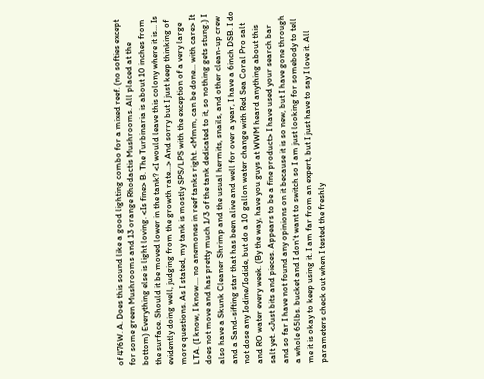of 476W. A. Does this sound like a good lighting combo for a mixed reef. (no softies except for some green Mushrooms and 13 orange Rhodactis Mushrooms. All placed at the bottom) Everything else is light loving. <Is fine> B. The Turbinaria is about 10 inches from the surface. Should it be moved lower in the tank? <I would leave this colony where it is... Is evidently doing well, judging from the growth rate...> And sorry but I just keep thinking of more questions. As I stated, my tank is mostly SPS/LPS with the exception of a very large LTA. (I know, I know.... no anemones in reef tanks right. <Mmm, can be done... with care> It does not move and has pretty much 1/3 of the tank dedicated to it, so nothing gets stung.) I also have a Skunk Cleaner Shrimp and the usual hermits, snails, and other clean-up crew and a Sand-sifting star that has been alive and well for over a year, I have a 6inch DSB. I do not dose any Iodine/Iodide, but do a 10 gallon water change with Red Sea Coral Pro salt and RO water every week. (By the way, have you guys at WWM heard anything about this salt yet. <Just bits and pieces. Appears to be a fine product> I have used your search bar and so far I have not found any opinions on it because it is so new, but I have gone through a whole 65lbs. bucket and I don't want to switch so I am just looking for somebody to tell me it is okay to keep using it. I am far from an expert, but I just have to say I love it. All parameters check out when I tested the freshly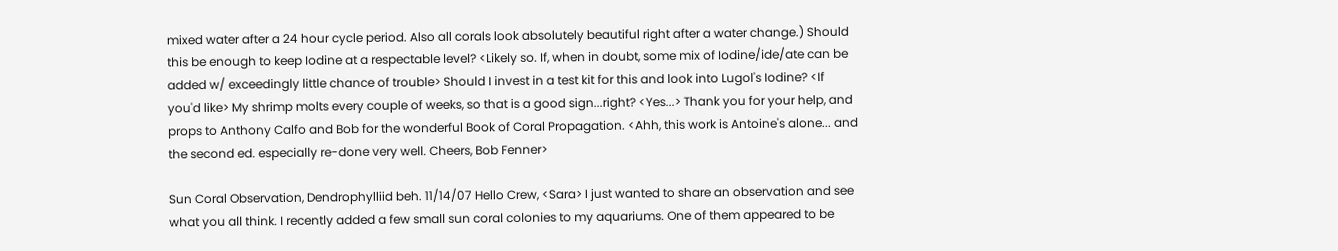mixed water after a 24 hour cycle period. Also all corals look absolutely beautiful right after a water change.) Should this be enough to keep Iodine at a respectable level? <Likely so. If, when in doubt, some mix of Iodine/ide/ate can be added w/ exceedingly little chance of trouble> Should I invest in a test kit for this and look into Lugol's Iodine? <If you'd like> My shrimp molts every couple of weeks, so that is a good sign...right? <Yes...> Thank you for your help, and props to Anthony Calfo and Bob for the wonderful Book of Coral Propagation. <Ahh, this work is Antoine's alone... and the second ed. especially re-done very well. Cheers, Bob Fenner>

Sun Coral Observation, Dendrophylliid beh. 11/14/07 Hello Crew, <Sara> I just wanted to share an observation and see what you all think. I recently added a few small sun coral colonies to my aquariums. One of them appeared to be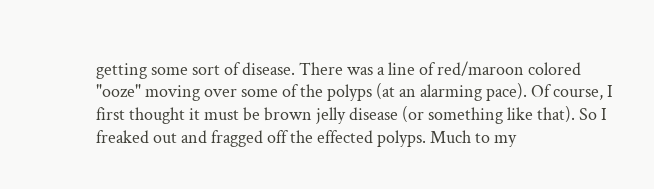getting some sort of disease. There was a line of red/maroon colored "ooze" moving over some of the polyps (at an alarming pace). Of course, I first thought it must be brown jelly disease (or something like that). So I freaked out and fragged off the effected polyps. Much to my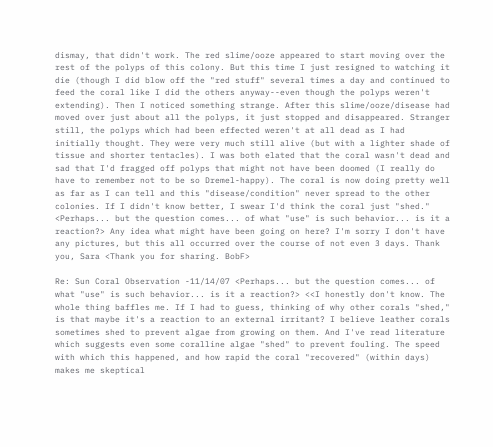dismay, that didn't work. The red slime/ooze appeared to start moving over the rest of the polyps of this colony. But this time I just resigned to watching it die (though I did blow off the "red stuff" several times a day and continued to feed the coral like I did the others anyway--even though the polyps weren't extending). Then I noticed something strange. After this slime/ooze/disease had moved over just about all the polyps, it just stopped and disappeared. Stranger still, the polyps which had been effected weren't at all dead as I had initially thought. They were very much still alive (but with a lighter shade of tissue and shorter tentacles). I was both elated that the coral wasn't dead and sad that I'd fragged off polyps that might not have been doomed (I really do have to remember not to be so Dremel-happy). The coral is now doing pretty well as far as I can tell and this "disease/condition" never spread to the other colonies. If I didn't know better, I swear I'd think the coral just "shed." <Perhaps... but the question comes... of what "use" is such behavior... is it a reaction?> Any idea what might have been going on here? I'm sorry I don't have any pictures, but this all occurred over the course of not even 3 days. Thank you, Sara <Thank you for sharing. BobF>

Re: Sun Coral Observation -11/14/07 <Perhaps... but the question comes... of what "use" is such behavior... is it a reaction?> <<I honestly don't know. The whole thing baffles me. If I had to guess, thinking of why other corals "shed," is that maybe it's a reaction to an external irritant? I believe leather corals sometimes shed to prevent algae from growing on them. And I've read literature which suggests even some coralline algae "shed" to prevent fouling. The speed with which this happened, and how rapid the coral "recovered" (within days) makes me skeptical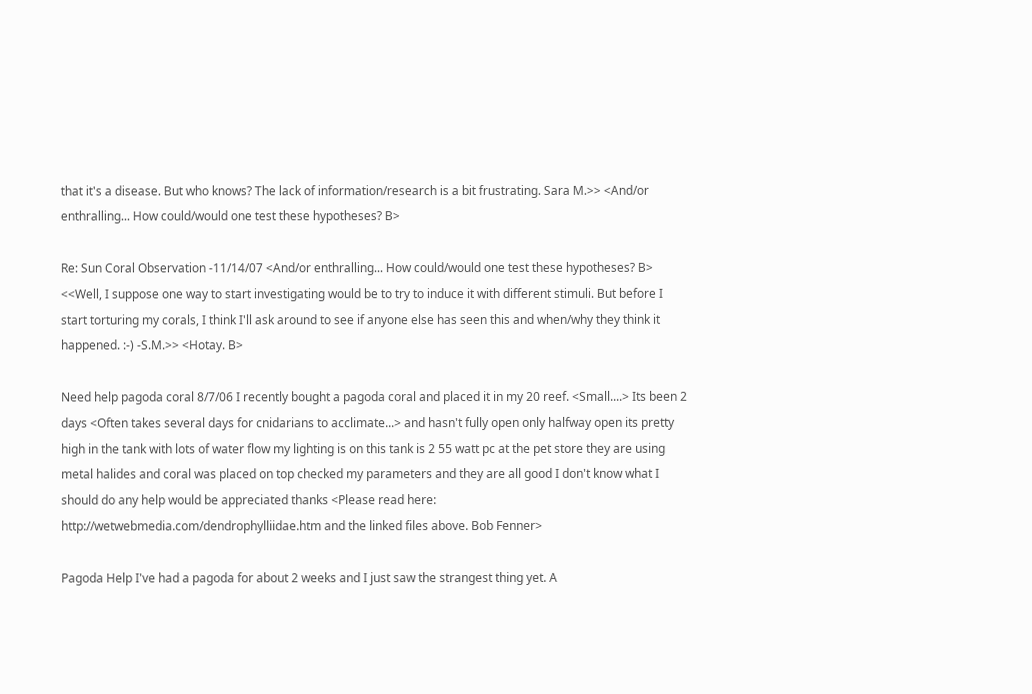that it's a disease. But who knows? The lack of information/research is a bit frustrating. Sara M.>> <And/or enthralling... How could/would one test these hypotheses? B>

Re: Sun Coral Observation -11/14/07 <And/or enthralling... How could/would one test these hypotheses? B> <<Well, I suppose one way to start investigating would be to try to induce it with different stimuli. But before I start torturing my corals, I think I'll ask around to see if anyone else has seen this and when/why they think it happened. :-) -S.M.>> <Hotay. B>

Need help pagoda coral 8/7/06 I recently bought a pagoda coral and placed it in my 20 reef. <Small....> Its been 2 days <Often takes several days for cnidarians to acclimate...> and hasn't fully open only halfway open its pretty high in the tank with lots of water flow my lighting is on this tank is 2 55 watt pc at the pet store they are using metal halides and coral was placed on top checked my parameters and they are all good I don't know what I should do any help would be appreciated thanks <Please read here: http://wetwebmedia.com/dendrophylliidae.htm and the linked files above. Bob Fenner>

Pagoda Help I've had a pagoda for about 2 weeks and I just saw the strangest thing yet. A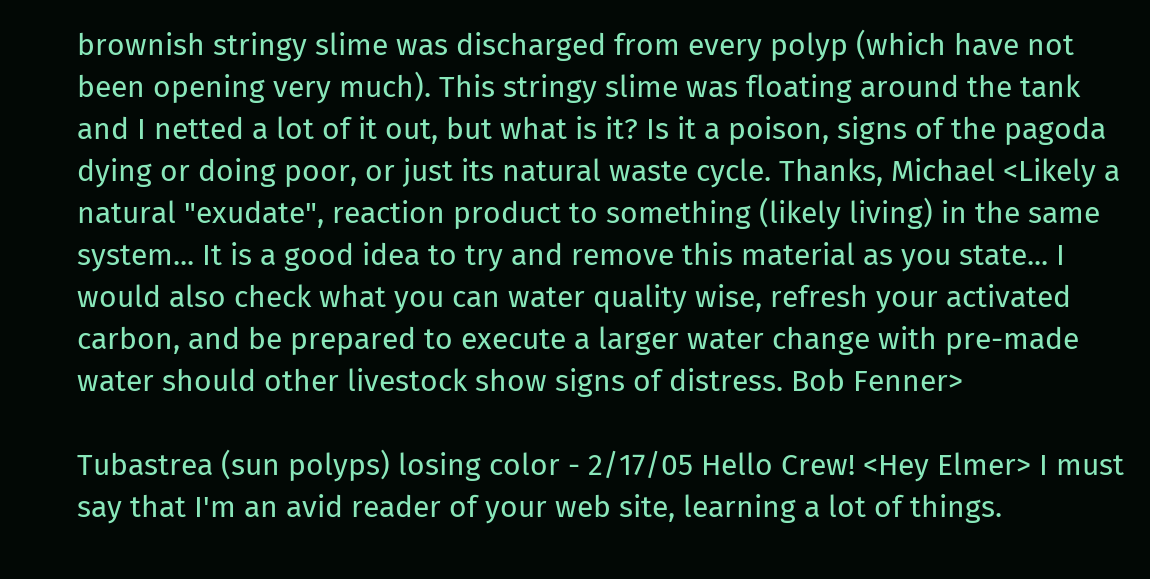brownish stringy slime was discharged from every polyp (which have not been opening very much). This stringy slime was floating around the tank and I netted a lot of it out, but what is it? Is it a poison, signs of the pagoda dying or doing poor, or just its natural waste cycle. Thanks, Michael <Likely a natural "exudate", reaction product to something (likely living) in the same system... It is a good idea to try and remove this material as you state... I would also check what you can water quality wise, refresh your activated carbon, and be prepared to execute a larger water change with pre-made water should other livestock show signs of distress. Bob Fenner>

Tubastrea (sun polyps) losing color - 2/17/05 Hello Crew! <Hey Elmer> I must say that I'm an avid reader of your web site, learning a lot of things.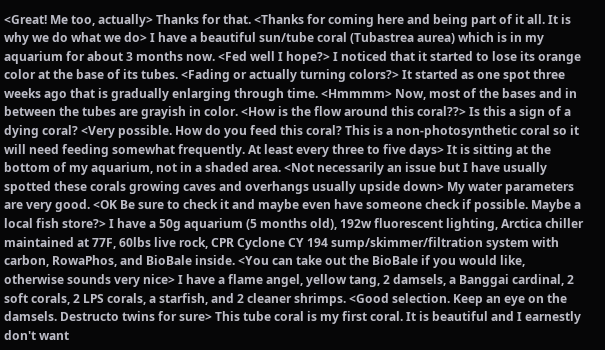<Great! Me too, actually> Thanks for that. <Thanks for coming here and being part of it all. It is why we do what we do> I have a beautiful sun/tube coral (Tubastrea aurea) which is in my aquarium for about 3 months now. <Fed well I hope?> I noticed that it started to lose its orange color at the base of its tubes. <Fading or actually turning colors?> It started as one spot three weeks ago that is gradually enlarging through time. <Hmmmm> Now, most of the bases and in between the tubes are grayish in color. <How is the flow around this coral??> Is this a sign of a dying coral? <Very possible. How do you feed this coral? This is a non-photosynthetic coral so it will need feeding somewhat frequently. At least every three to five days> It is sitting at the bottom of my aquarium, not in a shaded area. <Not necessarily an issue but I have usually spotted these corals growing caves and overhangs usually upside down> My water parameters are very good. <OK Be sure to check it and maybe even have someone check if possible. Maybe a local fish store?> I have a 50g aquarium (5 months old), 192w fluorescent lighting, Arctica chiller maintained at 77F, 60lbs live rock, CPR Cyclone CY 194 sump/skimmer/filtration system with carbon, RowaPhos, and BioBale inside. <You can take out the BioBale if you would like, otherwise sounds very nice> I have a flame angel, yellow tang, 2 damsels, a Banggai cardinal, 2 soft corals, 2 LPS corals, a starfish, and 2 cleaner shrimps. <Good selection. Keep an eye on the damsels. Destructo twins for sure> This tube coral is my first coral. It is beautiful and I earnestly don't want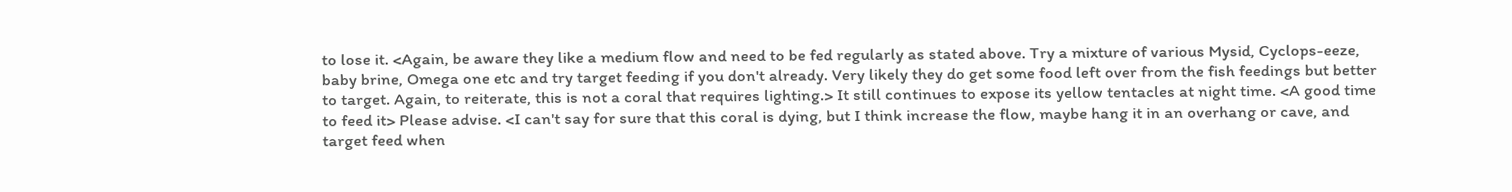to lose it. <Again, be aware they like a medium flow and need to be fed regularly as stated above. Try a mixture of various Mysid, Cyclops-eeze, baby brine, Omega one etc and try target feeding if you don't already. Very likely they do get some food left over from the fish feedings but better to target. Again, to reiterate, this is not a coral that requires lighting.> It still continues to expose its yellow tentacles at night time. <A good time to feed it> Please advise. <I can't say for sure that this coral is dying, but I think increase the flow, maybe hang it in an overhang or cave, and target feed when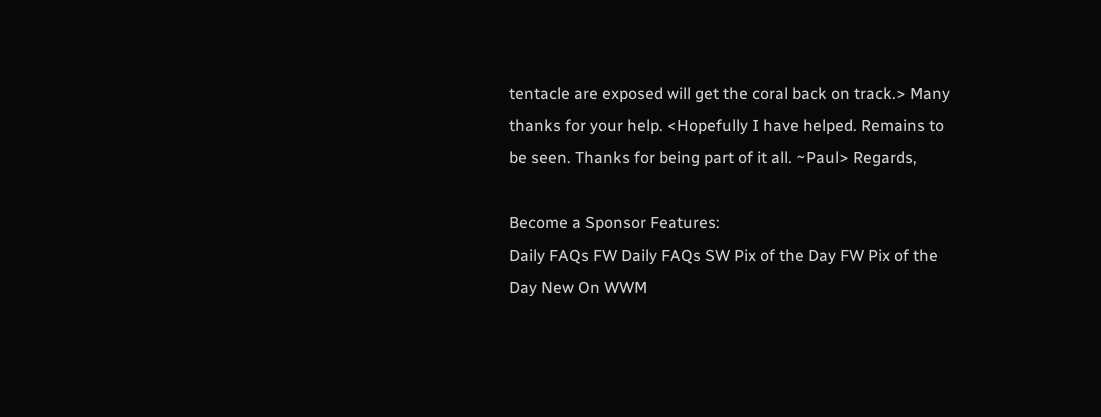tentacle are exposed will get the coral back on track.> Many thanks for your help. <Hopefully I have helped. Remains to be seen. Thanks for being part of it all. ~Paul> Regards,

Become a Sponsor Features:
Daily FAQs FW Daily FAQs SW Pix of the Day FW Pix of the Day New On WWM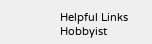Helpful Links Hobbyist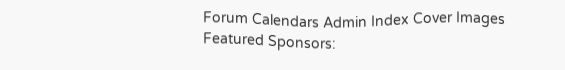Forum Calendars Admin Index Cover Images
Featured Sponsors: